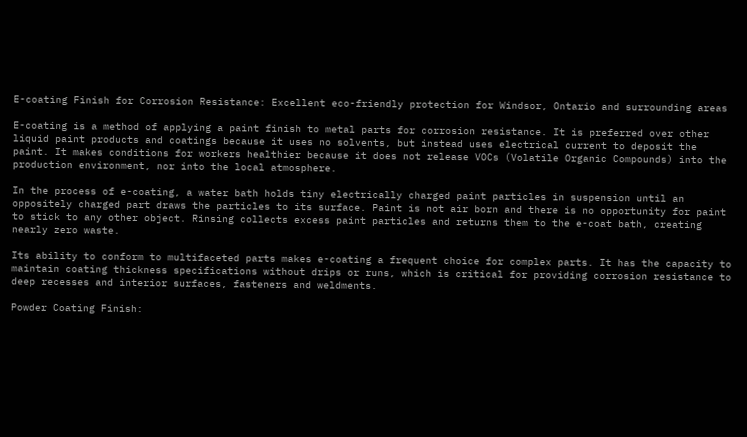E-coating Finish for Corrosion Resistance: Excellent eco-friendly protection for Windsor, Ontario and surrounding areas

E-coating is a method of applying a paint finish to metal parts for corrosion resistance. It is preferred over other liquid paint products and coatings because it uses no solvents, but instead uses electrical current to deposit the paint. It makes conditions for workers healthier because it does not release VOCs (Volatile Organic Compounds) into the production environment, nor into the local atmosphere.

In the process of e-coating, a water bath holds tiny electrically charged paint particles in suspension until an oppositely charged part draws the particles to its surface. Paint is not air born and there is no opportunity for paint to stick to any other object. Rinsing collects excess paint particles and returns them to the e-coat bath, creating nearly zero waste.

Its ability to conform to multifaceted parts makes e-coating a frequent choice for complex parts. It has the capacity to maintain coating thickness specifications without drips or runs, which is critical for providing corrosion resistance to deep recesses and interior surfaces, fasteners and weldments.

Powder Coating Finish: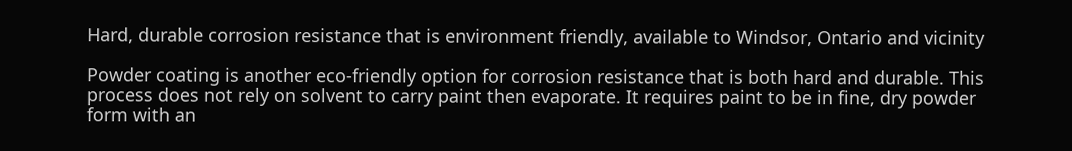Hard, durable corrosion resistance that is environment friendly, available to Windsor, Ontario and vicinity

Powder coating is another eco-friendly option for corrosion resistance that is both hard and durable. This process does not rely on solvent to carry paint then evaporate. It requires paint to be in fine, dry powder form with an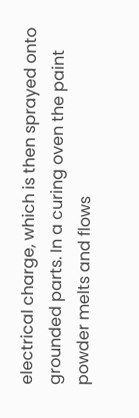electrical charge, which is then sprayed onto grounded parts. In a curing oven the paint powder melts and flows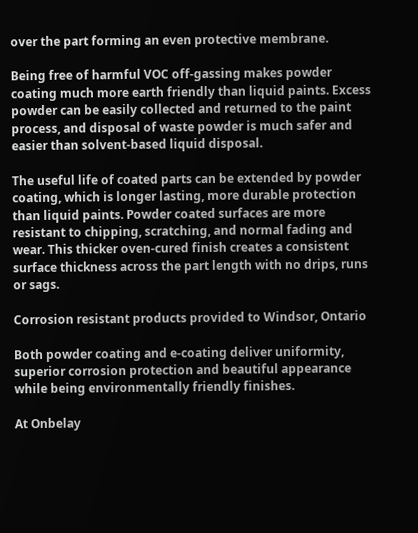over the part forming an even protective membrane.

Being free of harmful VOC off-gassing makes powder coating much more earth friendly than liquid paints. Excess powder can be easily collected and returned to the paint process, and disposal of waste powder is much safer and easier than solvent-based liquid disposal.

The useful life of coated parts can be extended by powder coating, which is longer lasting, more durable protection than liquid paints. Powder coated surfaces are more resistant to chipping, scratching, and normal fading and wear. This thicker oven-cured finish creates a consistent surface thickness across the part length with no drips, runs or sags.

Corrosion resistant products provided to Windsor, Ontario

Both powder coating and e-coating deliver uniformity, superior corrosion protection and beautiful appearance while being environmentally friendly finishes.

At Onbelay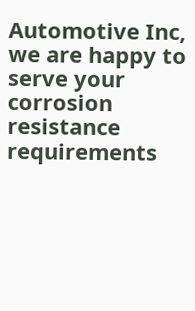Automotive Inc, we are happy to serve your corrosion resistance requirements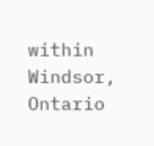within Windsor, Ontario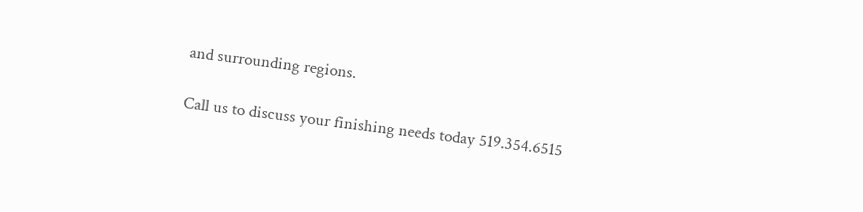and surrounding regions.

Call us to discuss your finishing needs today 519.354.6515